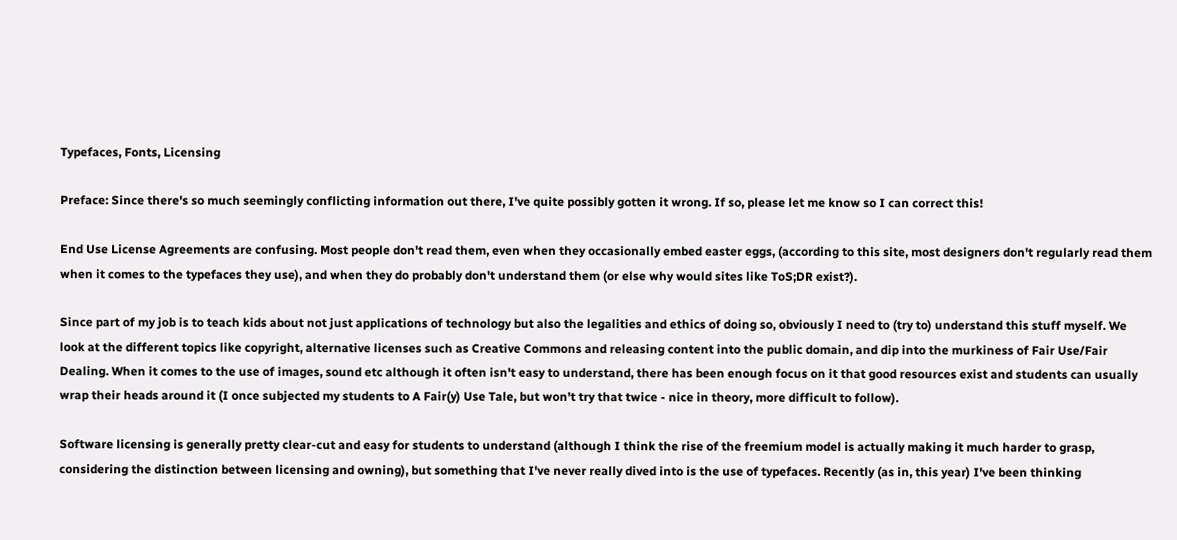Typefaces, Fonts, Licensing

Preface: Since there's so much seemingly conflicting information out there, I've quite possibly gotten it wrong. If so, please let me know so I can correct this!

End Use License Agreements are confusing. Most people don't read them, even when they occasionally embed easter eggs, (according to this site, most designers don't regularly read them when it comes to the typefaces they use), and when they do probably don't understand them (or else why would sites like ToS;DR exist?).

Since part of my job is to teach kids about not just applications of technology but also the legalities and ethics of doing so, obviously I need to (try to) understand this stuff myself. We look at the different topics like copyright, alternative licenses such as Creative Commons and releasing content into the public domain, and dip into the murkiness of Fair Use/Fair Dealing. When it comes to the use of images, sound etc although it often isn't easy to understand, there has been enough focus on it that good resources exist and students can usually wrap their heads around it (I once subjected my students to A Fair(y) Use Tale, but won't try that twice - nice in theory, more difficult to follow).

Software licensing is generally pretty clear-cut and easy for students to understand (although I think the rise of the freemium model is actually making it much harder to grasp, considering the distinction between licensing and owning), but something that I've never really dived into is the use of typefaces. Recently (as in, this year) I've been thinking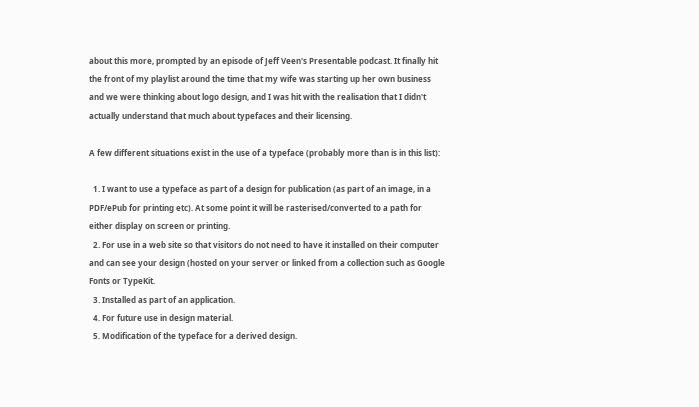about this more, prompted by an episode of Jeff Veen's Presentable podcast. It finally hit the front of my playlist around the time that my wife was starting up her own business and we were thinking about logo design, and I was hit with the realisation that I didn't actually understand that much about typefaces and their licensing.

A few different situations exist in the use of a typeface (probably more than is in this list):

  1. I want to use a typeface as part of a design for publication (as part of an image, in a PDF/ePub for printing etc). At some point it will be rasterised/converted to a path for either display on screen or printing.
  2. For use in a web site so that visitors do not need to have it installed on their computer and can see your design (hosted on your server or linked from a collection such as Google Fonts or TypeKit.
  3. Installed as part of an application.
  4. For future use in design material.
  5. Modification of the typeface for a derived design.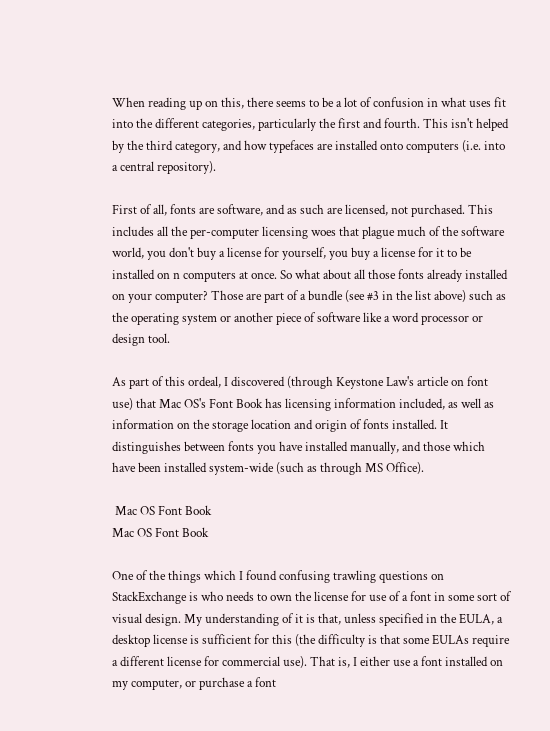When reading up on this, there seems to be a lot of confusion in what uses fit into the different categories, particularly the first and fourth. This isn't helped by the third category, and how typefaces are installed onto computers (i.e. into a central repository).

First of all, fonts are software, and as such are licensed, not purchased. This includes all the per-computer licensing woes that plague much of the software world, you don't buy a license for yourself, you buy a license for it to be installed on n computers at once. So what about all those fonts already installed on your computer? Those are part of a bundle (see #3 in the list above) such as the operating system or another piece of software like a word processor or design tool.

As part of this ordeal, I discovered (through Keystone Law's article on font use) that Mac OS's Font Book has licensing information included, as well as information on the storage location and origin of fonts installed. It distinguishes between fonts you have installed manually, and those which have been installed system-wide (such as through MS Office).

 Mac OS Font Book
Mac OS Font Book

One of the things which I found confusing trawling questions on StackExchange is who needs to own the license for use of a font in some sort of visual design. My understanding of it is that, unless specified in the EULA, a desktop license is sufficient for this (the difficulty is that some EULAs require a different license for commercial use). That is, I either use a font installed on my computer, or purchase a font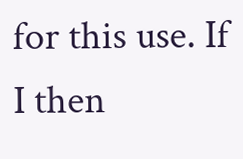for this use. If I then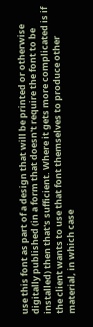use this font as part of a design that will be printed or otherwise digitally published (in a form that doesn't require the font to be installed) then that's sufficient. Where it gets more complicated is if the client wants to use that font themselves to produce other material, in which case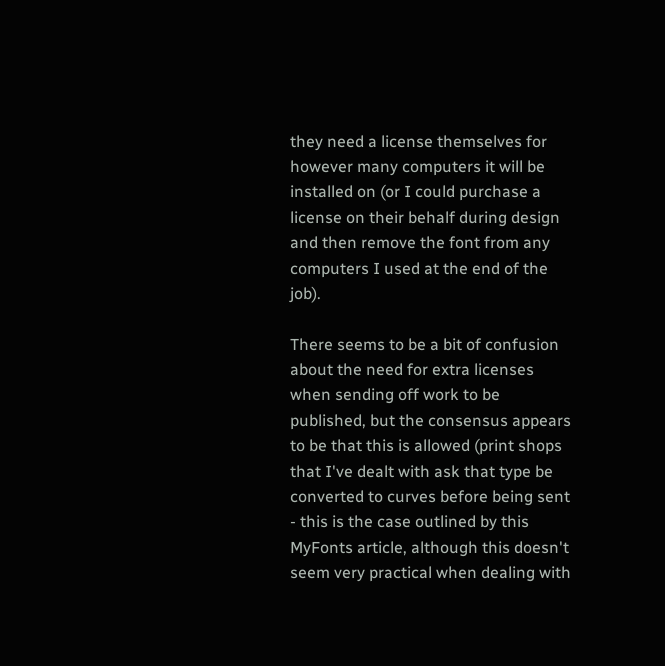they need a license themselves for however many computers it will be installed on (or I could purchase a license on their behalf during design and then remove the font from any computers I used at the end of the job).

There seems to be a bit of confusion about the need for extra licenses when sending off work to be published, but the consensus appears to be that this is allowed (print shops that I've dealt with ask that type be converted to curves before being sent - this is the case outlined by this MyFonts article, although this doesn't seem very practical when dealing with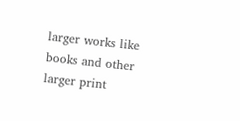larger works like books and other larger print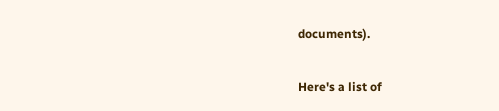documents).

Here's a list of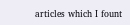articles which I fount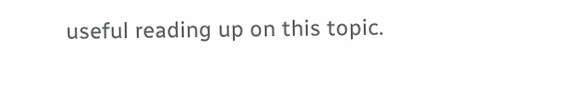useful reading up on this topic.